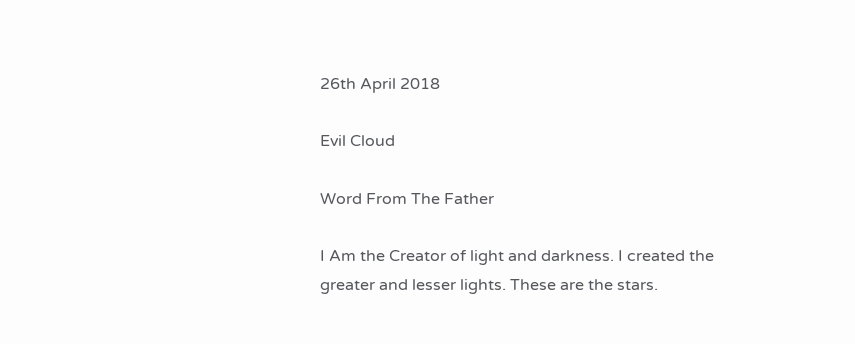26th April 2018

Evil Cloud

Word From The Father

I Am the Creator of light and darkness. I created the greater and lesser lights. These are the stars.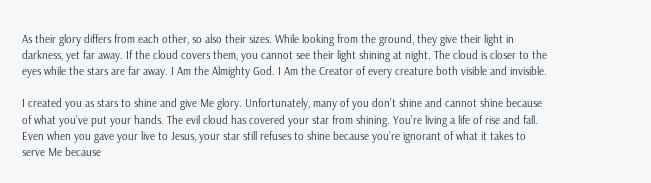As their glory differs from each other, so also their sizes. While looking from the ground, they give their light in darkness, yet far away. If the cloud covers them, you cannot see their light shining at night. The cloud is closer to the eyes while the stars are far away. I Am the Almighty God. I Am the Creator of every creature both visible and invisible.

I created you as stars to shine and give Me glory. Unfortunately, many of you don’t shine and cannot shine because of what you’ve put your hands. The evil cloud has covered your star from shining. You’re living a life of rise and fall. Even when you gave your live to Jesus, your star still refuses to shine because you’re ignorant of what it takes to serve Me because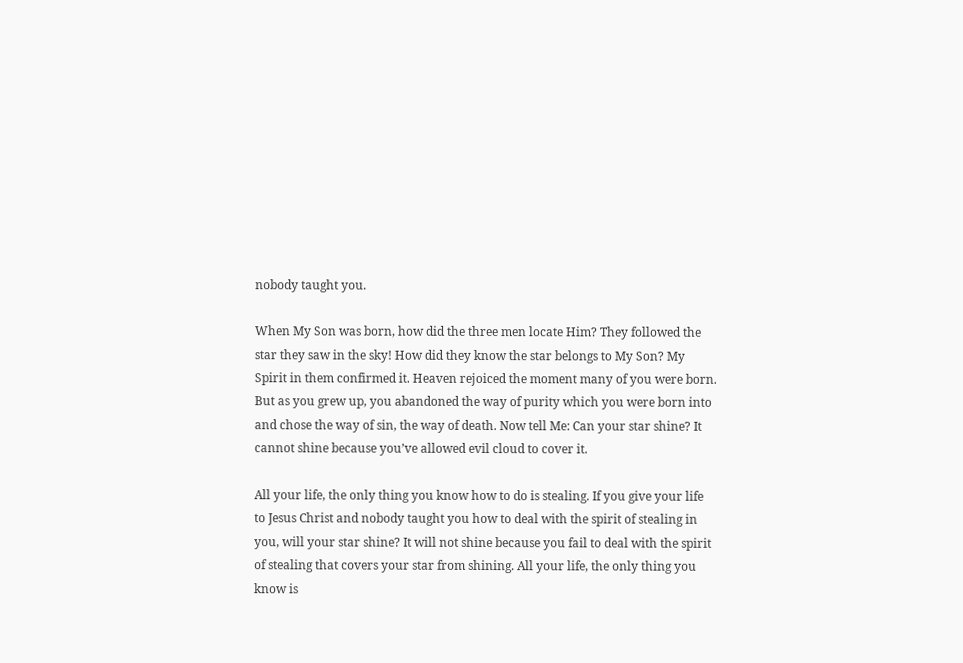nobody taught you.

When My Son was born, how did the three men locate Him? They followed the star they saw in the sky! How did they know the star belongs to My Son? My Spirit in them confirmed it. Heaven rejoiced the moment many of you were born. But as you grew up, you abandoned the way of purity which you were born into and chose the way of sin, the way of death. Now tell Me: Can your star shine? It cannot shine because you’ve allowed evil cloud to cover it.

All your life, the only thing you know how to do is stealing. If you give your life to Jesus Christ and nobody taught you how to deal with the spirit of stealing in you, will your star shine? It will not shine because you fail to deal with the spirit of stealing that covers your star from shining. All your life, the only thing you know is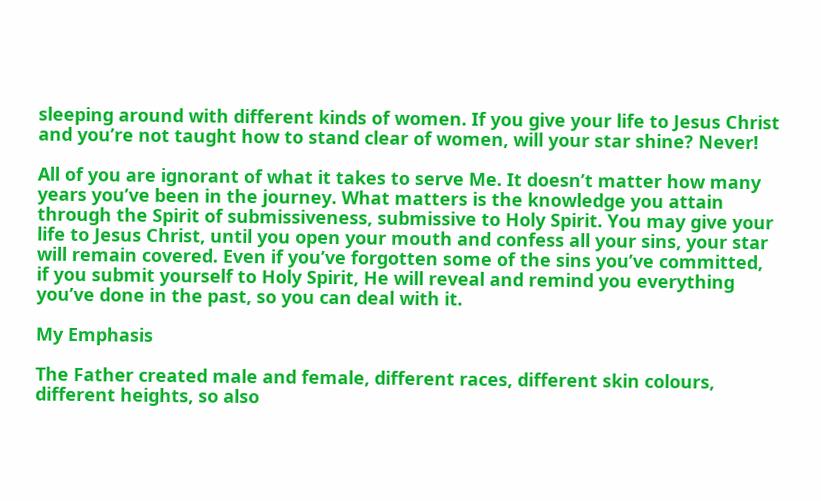sleeping around with different kinds of women. If you give your life to Jesus Christ and you’re not taught how to stand clear of women, will your star shine? Never!

All of you are ignorant of what it takes to serve Me. It doesn’t matter how many years you’ve been in the journey. What matters is the knowledge you attain through the Spirit of submissiveness, submissive to Holy Spirit. You may give your life to Jesus Christ, until you open your mouth and confess all your sins, your star will remain covered. Even if you’ve forgotten some of the sins you’ve committed, if you submit yourself to Holy Spirit, He will reveal and remind you everything you’ve done in the past, so you can deal with it.

My Emphasis

The Father created male and female, different races, different skin colours, different heights, so also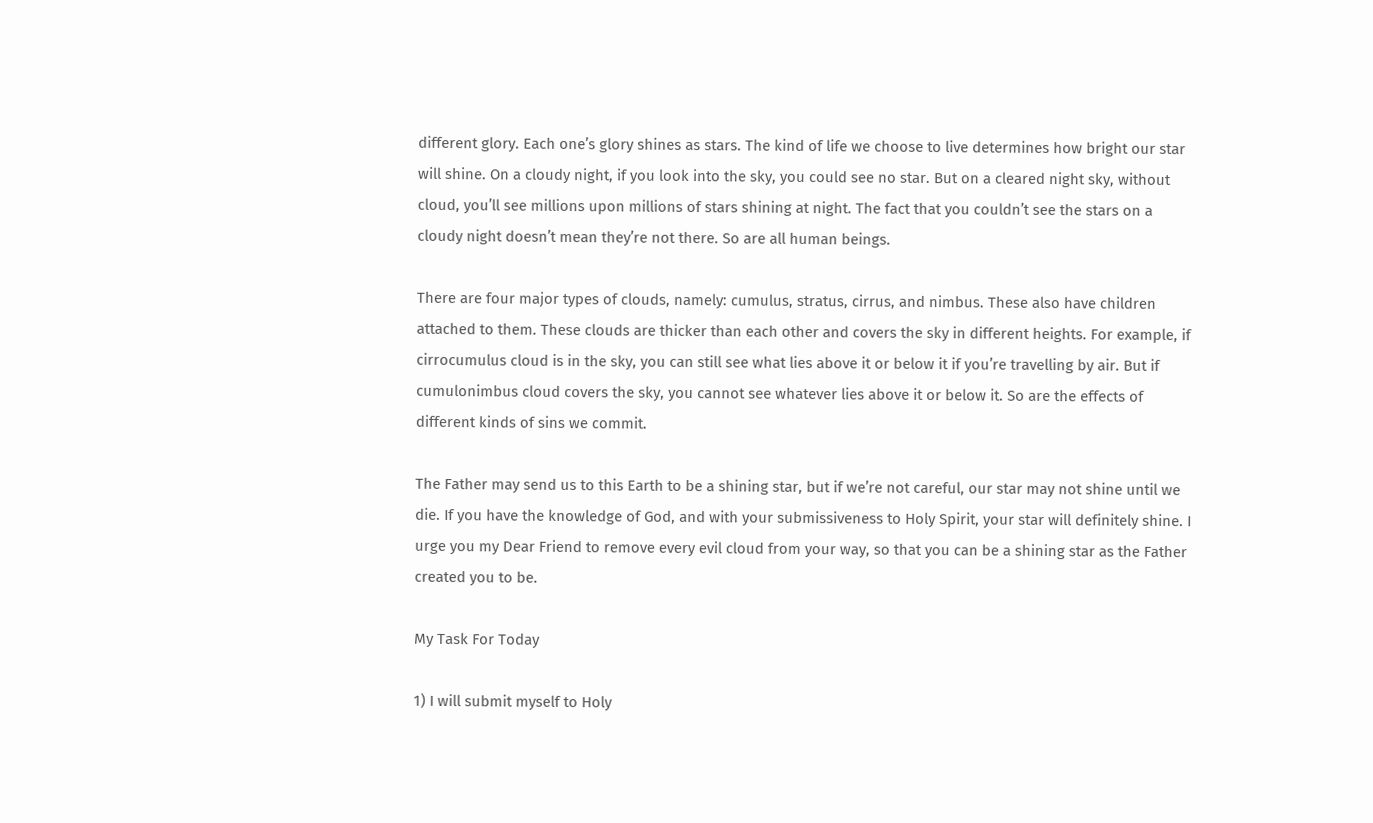different glory. Each one’s glory shines as stars. The kind of life we choose to live determines how bright our star will shine. On a cloudy night, if you look into the sky, you could see no star. But on a cleared night sky, without cloud, you’ll see millions upon millions of stars shining at night. The fact that you couldn’t see the stars on a cloudy night doesn’t mean they’re not there. So are all human beings.

There are four major types of clouds, namely: cumulus, stratus, cirrus, and nimbus. These also have children attached to them. These clouds are thicker than each other and covers the sky in different heights. For example, if cirrocumulus cloud is in the sky, you can still see what lies above it or below it if you’re travelling by air. But if cumulonimbus cloud covers the sky, you cannot see whatever lies above it or below it. So are the effects of different kinds of sins we commit.

The Father may send us to this Earth to be a shining star, but if we’re not careful, our star may not shine until we die. If you have the knowledge of God, and with your submissiveness to Holy Spirit, your star will definitely shine. I urge you my Dear Friend to remove every evil cloud from your way, so that you can be a shining star as the Father created you to be.

My Task For Today

1) I will submit myself to Holy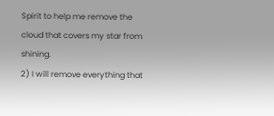Spirit to help me remove the cloud that covers my star from shining.
2) I will remove everything that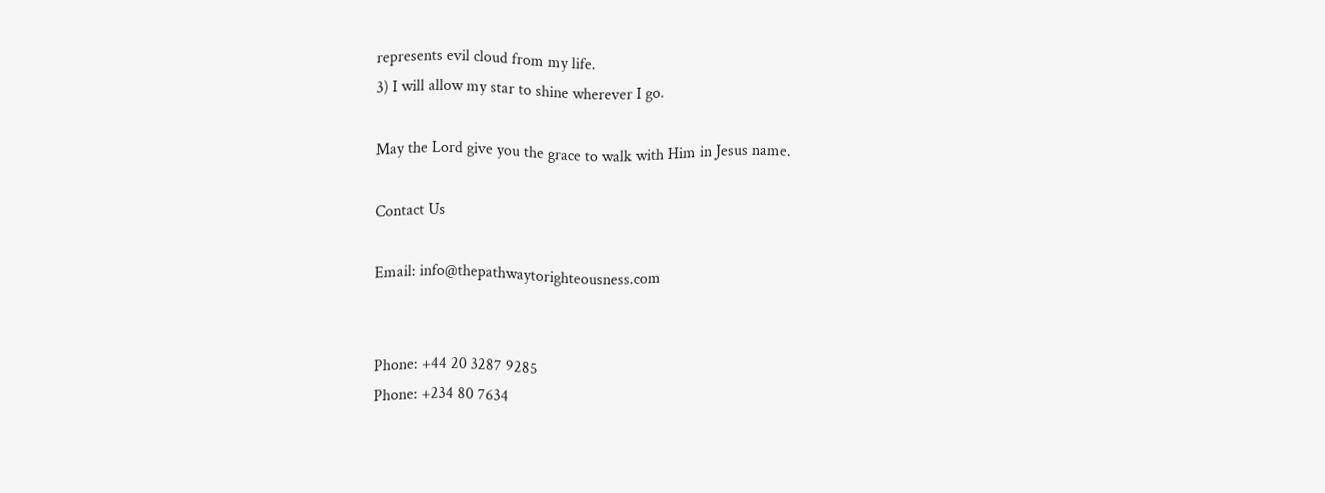represents evil cloud from my life.
3) I will allow my star to shine wherever I go.

May the Lord give you the grace to walk with Him in Jesus name.

Contact Us

Email: info@thepathwaytorighteousness.com


Phone: +44 20 3287 9285
Phone: +234 80 7634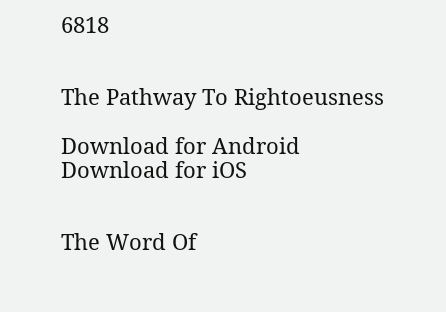6818


The Pathway To Rightoeusness

Download for Android
Download for iOS


The Word Of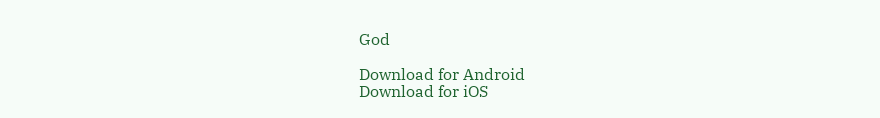God

Download for Android
Download for iOS